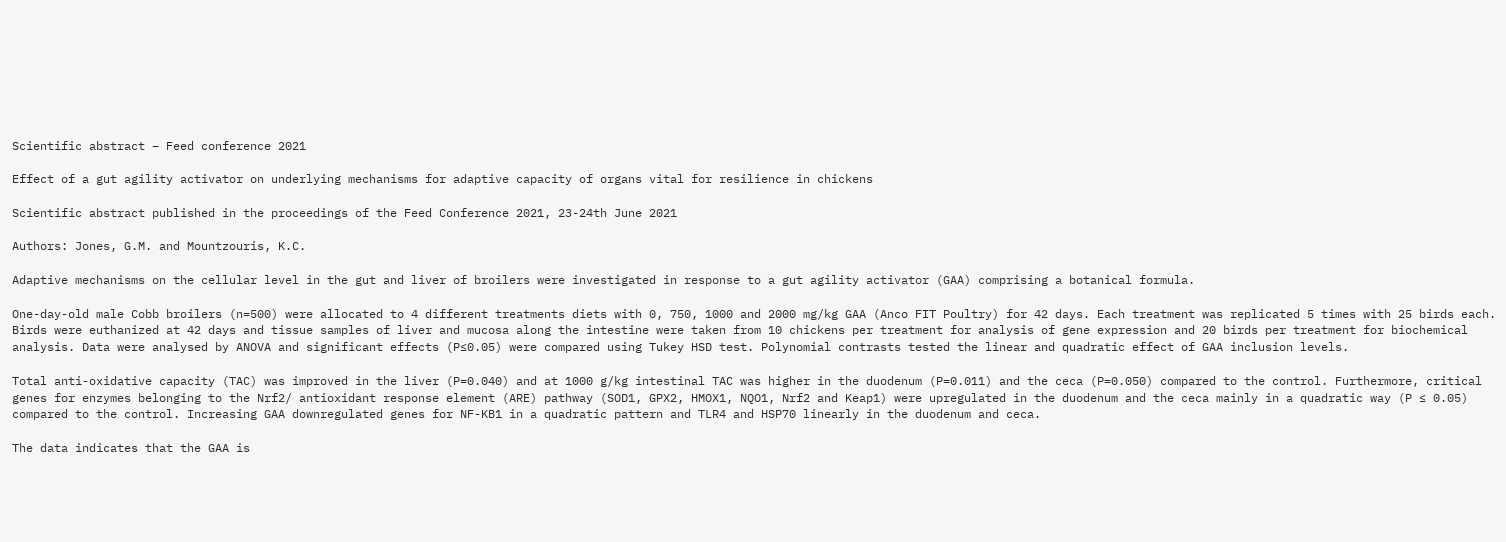Scientific abstract – Feed conference 2021

Effect of a gut agility activator on underlying mechanisms for adaptive capacity of organs vital for resilience in chickens

Scientific abstract published in the proceedings of the Feed Conference 2021, 23-24th June 2021

Authors: Jones, G.M. and Mountzouris, K.C.

Adaptive mechanisms on the cellular level in the gut and liver of broilers were investigated in response to a gut agility activator (GAA) comprising a botanical formula.

One-day-old male Cobb broilers (n=500) were allocated to 4 different treatments diets with 0, 750, 1000 and 2000 mg/kg GAA (Anco FIT Poultry) for 42 days. Each treatment was replicated 5 times with 25 birds each. Birds were euthanized at 42 days and tissue samples of liver and mucosa along the intestine were taken from 10 chickens per treatment for analysis of gene expression and 20 birds per treatment for biochemical analysis. Data were analysed by ANOVA and significant effects (P≤0.05) were compared using Tukey HSD test. Polynomial contrasts tested the linear and quadratic effect of GAA inclusion levels.

Total anti-oxidative capacity (TAC) was improved in the liver (P=0.040) and at 1000 g/kg intestinal TAC was higher in the duodenum (P=0.011) and the ceca (P=0.050) compared to the control. Furthermore, critical genes for enzymes belonging to the Nrf2/ antioxidant response element (ARE) pathway (SOD1, GPX2, HMOX1, NQO1, Nrf2 and Keap1) were upregulated in the duodenum and the ceca mainly in a quadratic way (P ≤ 0.05) compared to the control. Increasing GAA downregulated genes for NF-KB1 in a quadratic pattern and TLR4 and HSP70 linearly in the duodenum and ceca.

The data indicates that the GAA is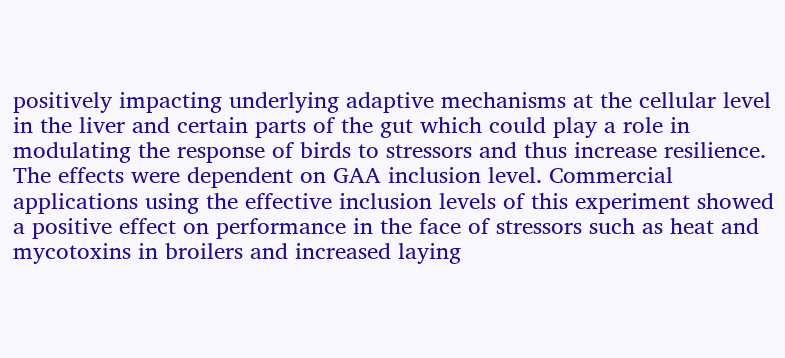positively impacting underlying adaptive mechanisms at the cellular level in the liver and certain parts of the gut which could play a role in modulating the response of birds to stressors and thus increase resilience. The effects were dependent on GAA inclusion level. Commercial applications using the effective inclusion levels of this experiment showed a positive effect on performance in the face of stressors such as heat and mycotoxins in broilers and increased laying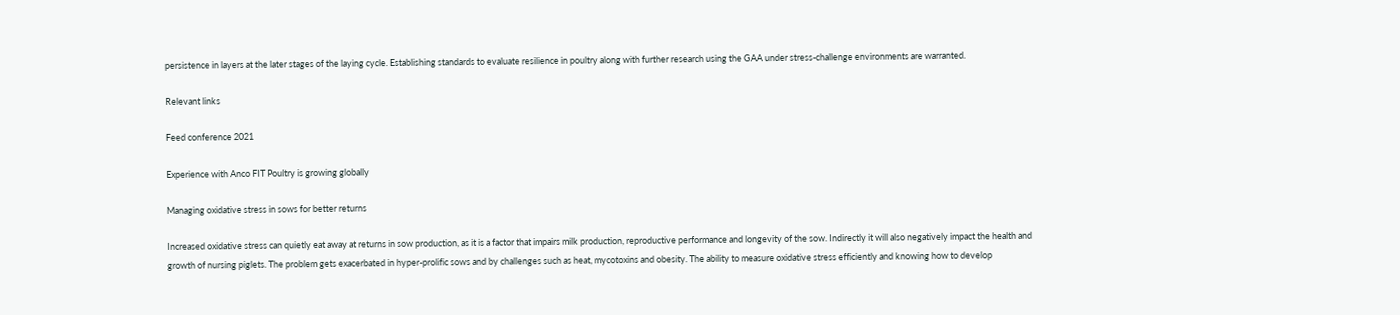persistence in layers at the later stages of the laying cycle. Establishing standards to evaluate resilience in poultry along with further research using the GAA under stress-challenge environments are warranted.

Relevant links

Feed conference 2021

Experience with Anco FIT Poultry is growing globally

Managing oxidative stress in sows for better returns

Increased oxidative stress can quietly eat away at returns in sow production, as it is a factor that impairs milk production, reproductive performance and longevity of the sow. Indirectly it will also negatively impact the health and growth of nursing piglets. The problem gets exacerbated in hyper-prolific sows and by challenges such as heat, mycotoxins and obesity. The ability to measure oxidative stress efficiently and knowing how to develop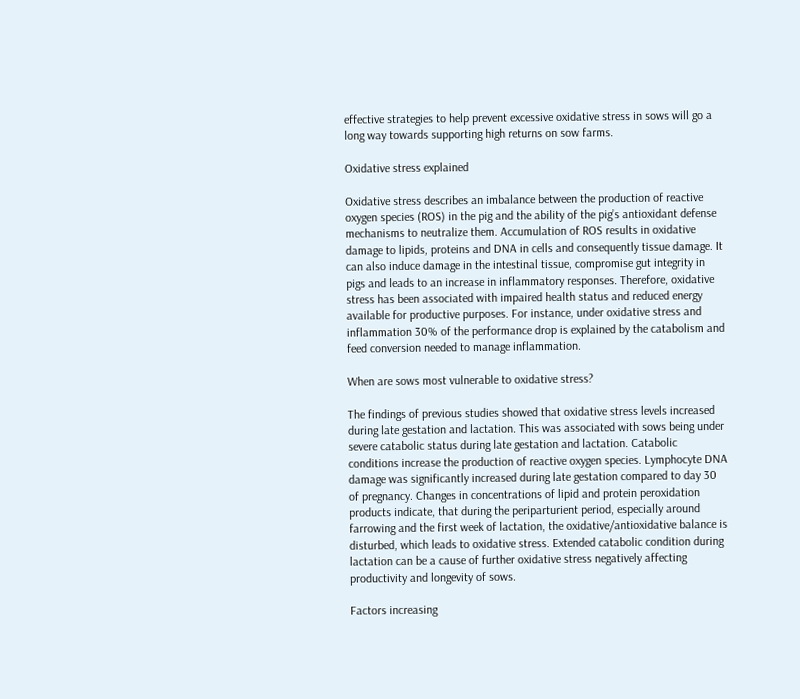effective strategies to help prevent excessive oxidative stress in sows will go a long way towards supporting high returns on sow farms.

Oxidative stress explained

Oxidative stress describes an imbalance between the production of reactive oxygen species (ROS) in the pig and the ability of the pig’s antioxidant defense mechanisms to neutralize them. Accumulation of ROS results in oxidative damage to lipids, proteins and DNA in cells and consequently tissue damage. It can also induce damage in the intestinal tissue, compromise gut integrity in pigs and leads to an increase in inflammatory responses. Therefore, oxidative stress has been associated with impaired health status and reduced energy available for productive purposes. For instance, under oxidative stress and inflammation 30% of the performance drop is explained by the catabolism and feed conversion needed to manage inflammation.

When are sows most vulnerable to oxidative stress?

The findings of previous studies showed that oxidative stress levels increased during late gestation and lactation. This was associated with sows being under severe catabolic status during late gestation and lactation. Catabolic conditions increase the production of reactive oxygen species. Lymphocyte DNA damage was significantly increased during late gestation compared to day 30 of pregnancy. Changes in concentrations of lipid and protein peroxidation products indicate, that during the periparturient period, especially around farrowing and the first week of lactation, the oxidative/antioxidative balance is disturbed, which leads to oxidative stress. Extended catabolic condition during lactation can be a cause of further oxidative stress negatively affecting productivity and longevity of sows.

Factors increasing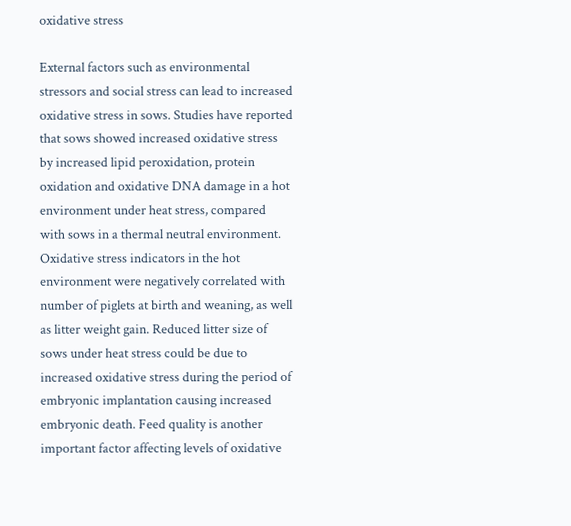oxidative stress

External factors such as environmental stressors and social stress can lead to increased oxidative stress in sows. Studies have reported that sows showed increased oxidative stress by increased lipid peroxidation, protein oxidation and oxidative DNA damage in a hot environment under heat stress, compared with sows in a thermal neutral environment. Oxidative stress indicators in the hot environment were negatively correlated with number of piglets at birth and weaning, as well as litter weight gain. Reduced litter size of sows under heat stress could be due to increased oxidative stress during the period of embryonic implantation causing increased embryonic death. Feed quality is another important factor affecting levels of oxidative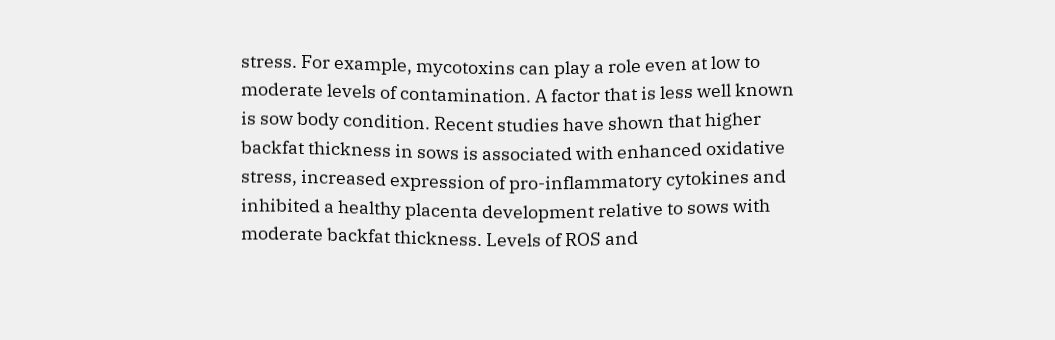stress. For example, mycotoxins can play a role even at low to moderate levels of contamination. A factor that is less well known is sow body condition. Recent studies have shown that higher backfat thickness in sows is associated with enhanced oxidative stress, increased expression of pro-inflammatory cytokines and inhibited a healthy placenta development relative to sows with moderate backfat thickness. Levels of ROS and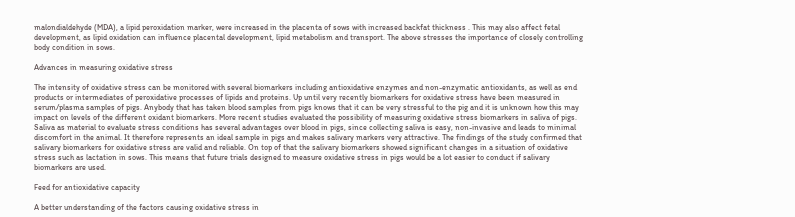malondialdehyde (MDA), a lipid peroxidation marker, were increased in the placenta of sows with increased backfat thickness . This may also affect fetal development, as lipid oxidation can influence placental development, lipid metabolism and transport. The above stresses the importance of closely controlling body condition in sows.

Advances in measuring oxidative stress

The intensity of oxidative stress can be monitored with several biomarkers including antioxidative enzymes and non-enzymatic antioxidants, as well as end products or intermediates of peroxidative processes of lipids and proteins. Up until very recently biomarkers for oxidative stress have been measured in serum/plasma samples of pigs. Anybody that has taken blood samples from pigs knows that it can be very stressful to the pig and it is unknown how this may impact on levels of the different oxidant biomarkers. More recent studies evaluated the possibility of measuring oxidative stress biomarkers in saliva of pigs. Saliva as material to evaluate stress conditions has several advantages over blood in pigs, since collecting saliva is easy, non-invasive and leads to minimal discomfort in the animal. It therefore represents an ideal sample in pigs and makes salivary markers very attractive. The findings of the study confirmed that salivary biomarkers for oxidative stress are valid and reliable. On top of that the salivary biomarkers showed significant changes in a situation of oxidative stress such as lactation in sows. This means that future trials designed to measure oxidative stress in pigs would be a lot easier to conduct if salivary biomarkers are used.

Feed for antioxidative capacity

A better understanding of the factors causing oxidative stress in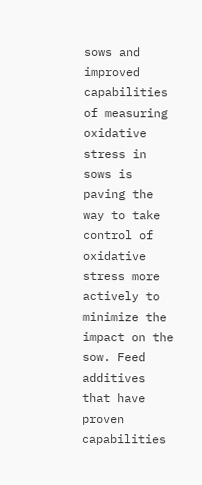sows and improved capabilities of measuring oxidative stress in sows is paving the way to take control of oxidative stress more actively to minimize the impact on the sow. Feed additives that have proven capabilities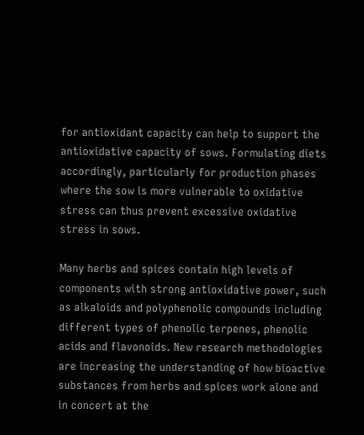for antioxidant capacity can help to support the antioxidative capacity of sows. Formulating diets accordingly, particularly for production phases where the sow is more vulnerable to oxidative stress can thus prevent excessive oxidative stress in sows.

Many herbs and spices contain high levels of components with strong antioxidative power, such as alkaloids and polyphenolic compounds including different types of phenolic terpenes, phenolic acids and flavonoids. New research methodologies are increasing the understanding of how bioactive substances from herbs and spices work alone and in concert at the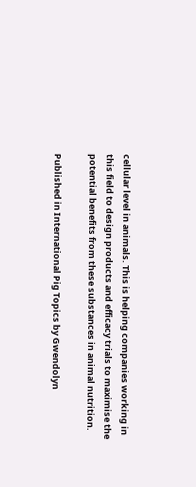cellular level in animals. This is helping companies working in this field to design products and efficacy trials to maximise the potential benefits from these substances in animal nutrition.

Published in International Pig Topics by Gwendolyn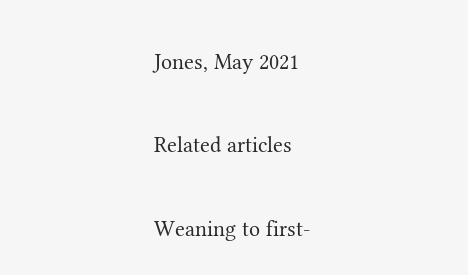Jones, May 2021

Related articles

Weaning to first-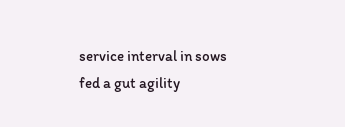service interval in sows fed a gut agility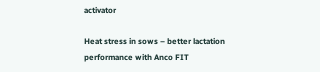activator

Heat stress in sows – better lactation performance with Anco FIT